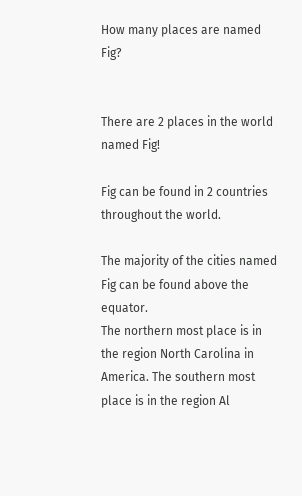How many places are named Fig?


There are 2 places in the world named Fig!

Fig can be found in 2 countries throughout the world.

The majority of the cities named Fig can be found above the equator.
The northern most place is in the region North Carolina in America. The southern most place is in the region Al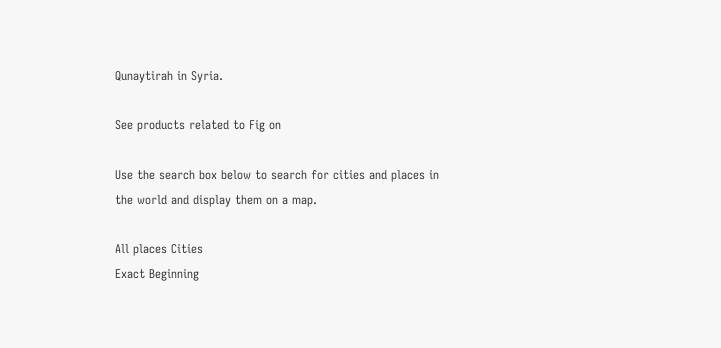Qunaytirah in Syria.

See products related to Fig on

Use the search box below to search for cities and places in the world and display them on a map.

All places Cities
Exact Beginning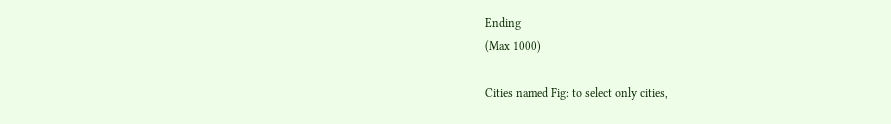Ending
(Max 1000)

Cities named Fig: to select only cities,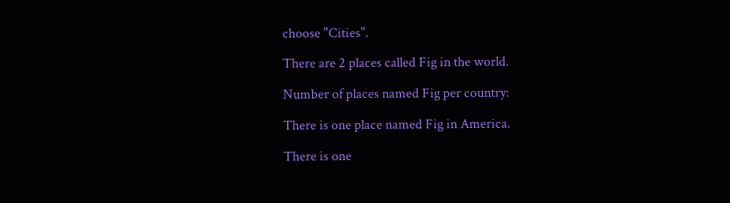choose "Cities".

There are 2 places called Fig in the world.

Number of places named Fig per country:

There is one place named Fig in America.

There is one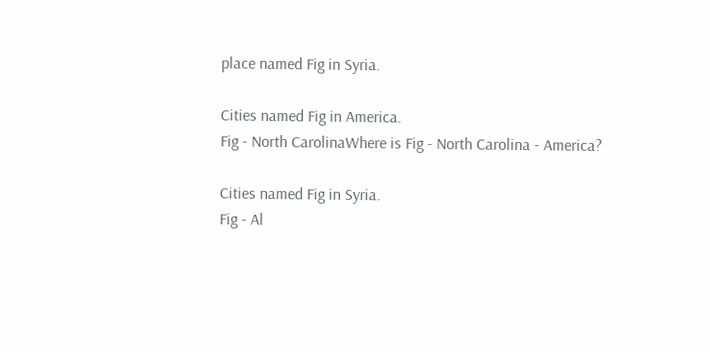place named Fig in Syria.

Cities named Fig in America.
Fig - North CarolinaWhere is Fig - North Carolina - America?

Cities named Fig in Syria.
Fig - Al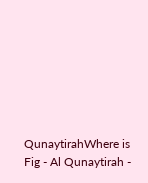QunaytirahWhere is Fig - Al Qunaytirah -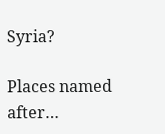Syria?

Places named after…